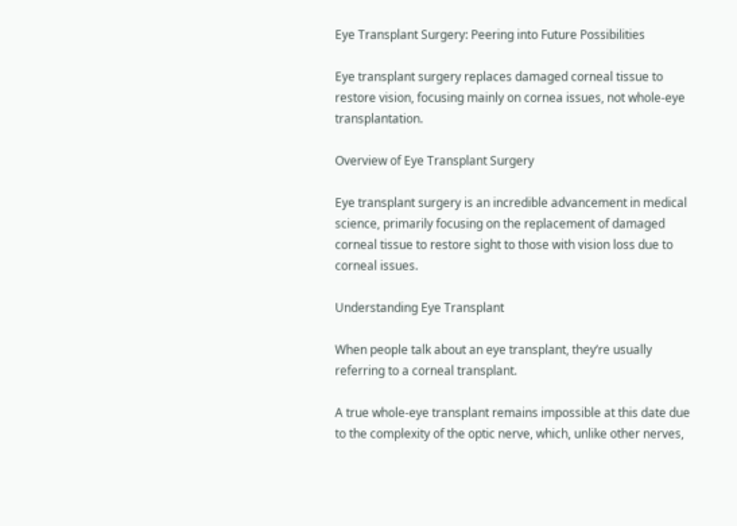Eye Transplant Surgery: Peering into Future Possibilities

Eye transplant surgery replaces damaged corneal tissue to restore vision, focusing mainly on cornea issues, not whole-eye transplantation.

Overview of Eye Transplant Surgery

Eye transplant surgery is an incredible advancement in medical science, primarily focusing on the replacement of damaged corneal tissue to restore sight to those with vision loss due to corneal issues.

Understanding Eye Transplant

When people talk about an eye transplant, they’re usually referring to a corneal transplant.

A true whole-eye transplant remains impossible at this date due to the complexity of the optic nerve, which, unlike other nerves,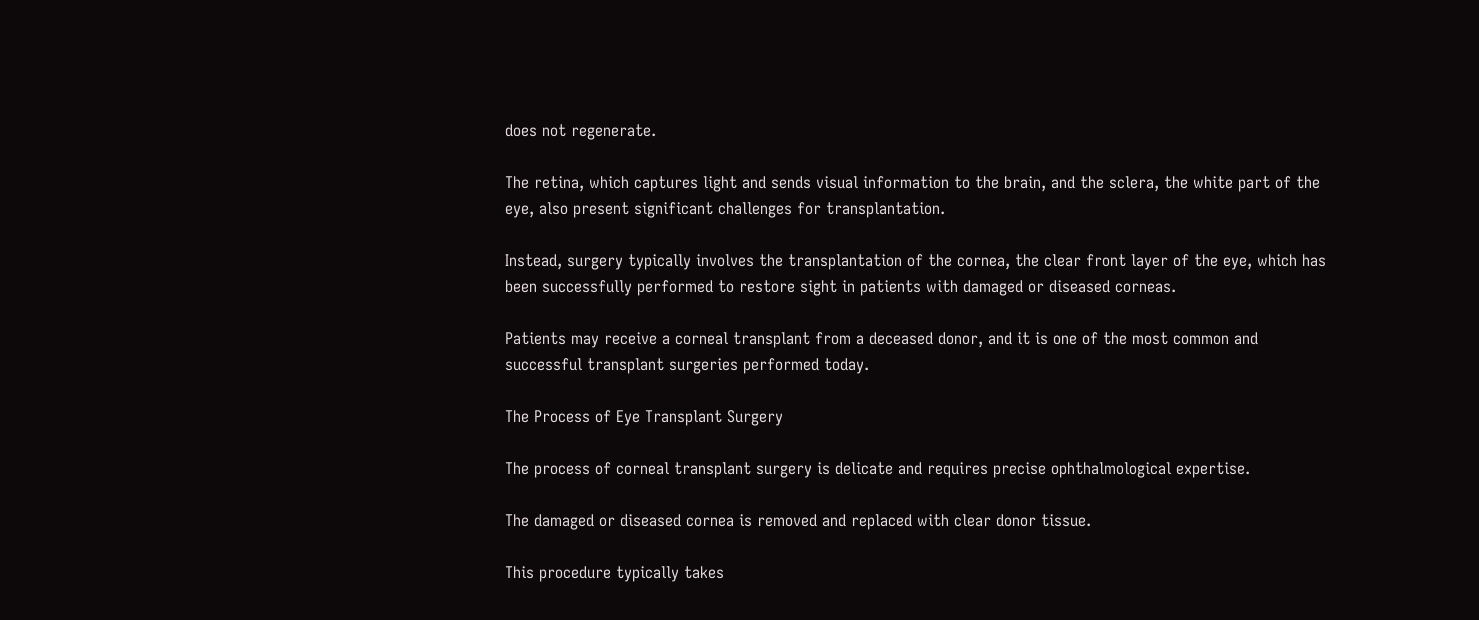does not regenerate.

The retina, which captures light and sends visual information to the brain, and the sclera, the white part of the eye, also present significant challenges for transplantation.

Instead, surgery typically involves the transplantation of the cornea, the clear front layer of the eye, which has been successfully performed to restore sight in patients with damaged or diseased corneas.

Patients may receive a corneal transplant from a deceased donor, and it is one of the most common and successful transplant surgeries performed today.

The Process of Eye Transplant Surgery

The process of corneal transplant surgery is delicate and requires precise ophthalmological expertise.

The damaged or diseased cornea is removed and replaced with clear donor tissue.

This procedure typically takes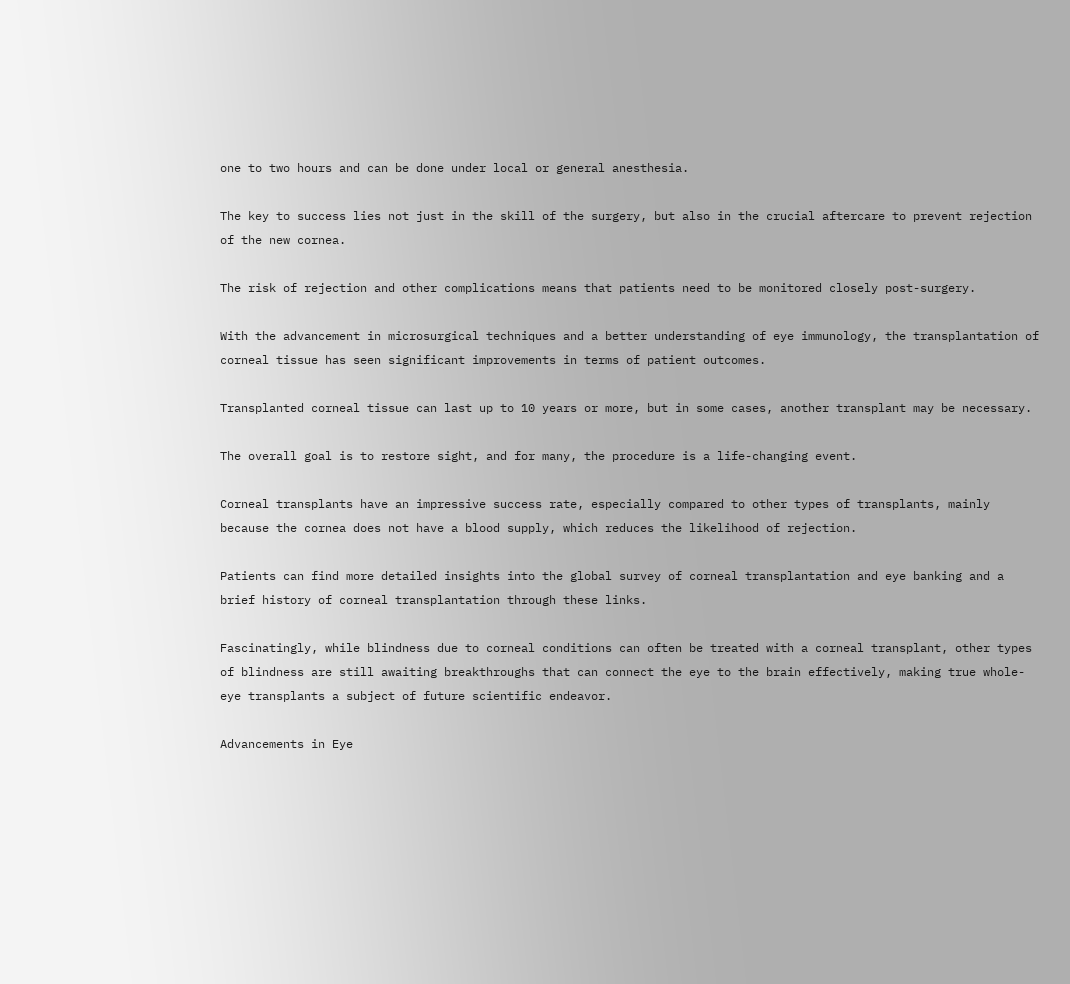one to two hours and can be done under local or general anesthesia.

The key to success lies not just in the skill of the surgery, but also in the crucial aftercare to prevent rejection of the new cornea.

The risk of rejection and other complications means that patients need to be monitored closely post-surgery.

With the advancement in microsurgical techniques and a better understanding of eye immunology, the transplantation of corneal tissue has seen significant improvements in terms of patient outcomes.

Transplanted corneal tissue can last up to 10 years or more, but in some cases, another transplant may be necessary.

The overall goal is to restore sight, and for many, the procedure is a life-changing event.

Corneal transplants have an impressive success rate, especially compared to other types of transplants, mainly because the cornea does not have a blood supply, which reduces the likelihood of rejection.

Patients can find more detailed insights into the global survey of corneal transplantation and eye banking and a brief history of corneal transplantation through these links.

Fascinatingly, while blindness due to corneal conditions can often be treated with a corneal transplant, other types of blindness are still awaiting breakthroughs that can connect the eye to the brain effectively, making true whole-eye transplants a subject of future scientific endeavor.

Advancements in Eye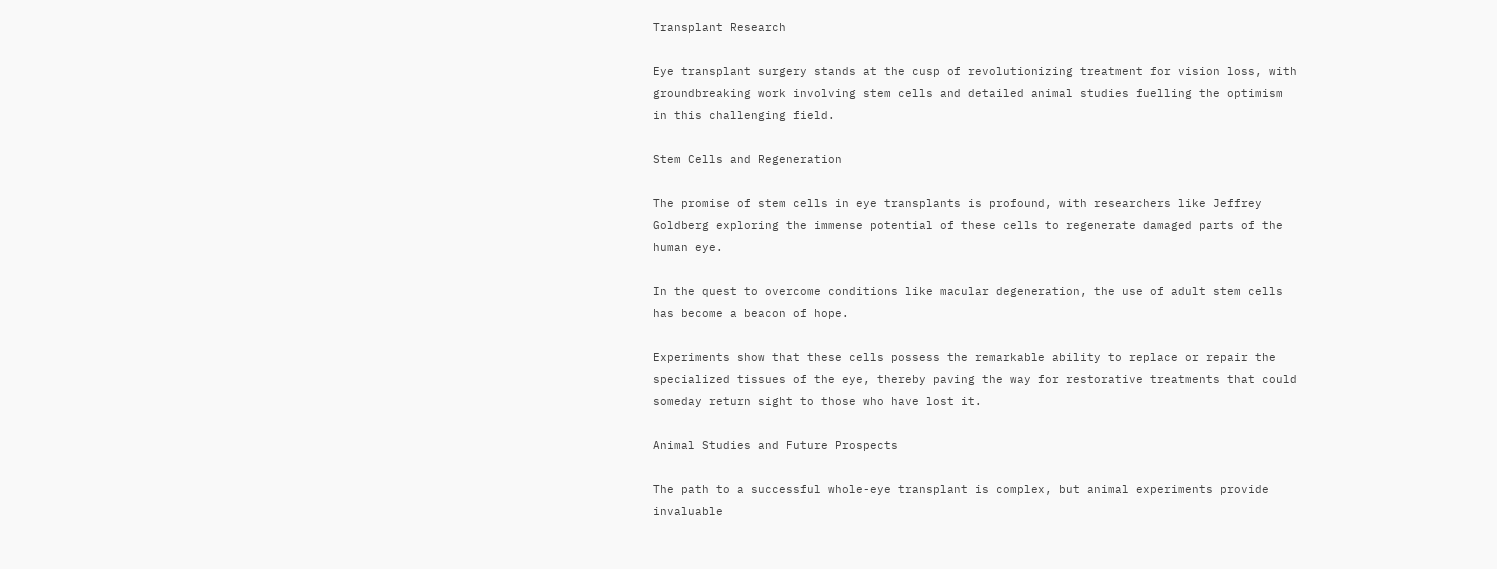Transplant Research

Eye transplant surgery stands at the cusp of revolutionizing treatment for vision loss, with groundbreaking work involving stem cells and detailed animal studies fuelling the optimism in this challenging field.

Stem Cells and Regeneration

The promise of stem cells in eye transplants is profound, with researchers like Jeffrey Goldberg exploring the immense potential of these cells to regenerate damaged parts of the human eye.

In the quest to overcome conditions like macular degeneration, the use of adult stem cells has become a beacon of hope.

Experiments show that these cells possess the remarkable ability to replace or repair the specialized tissues of the eye, thereby paving the way for restorative treatments that could someday return sight to those who have lost it.

Animal Studies and Future Prospects

The path to a successful whole-eye transplant is complex, but animal experiments provide invaluable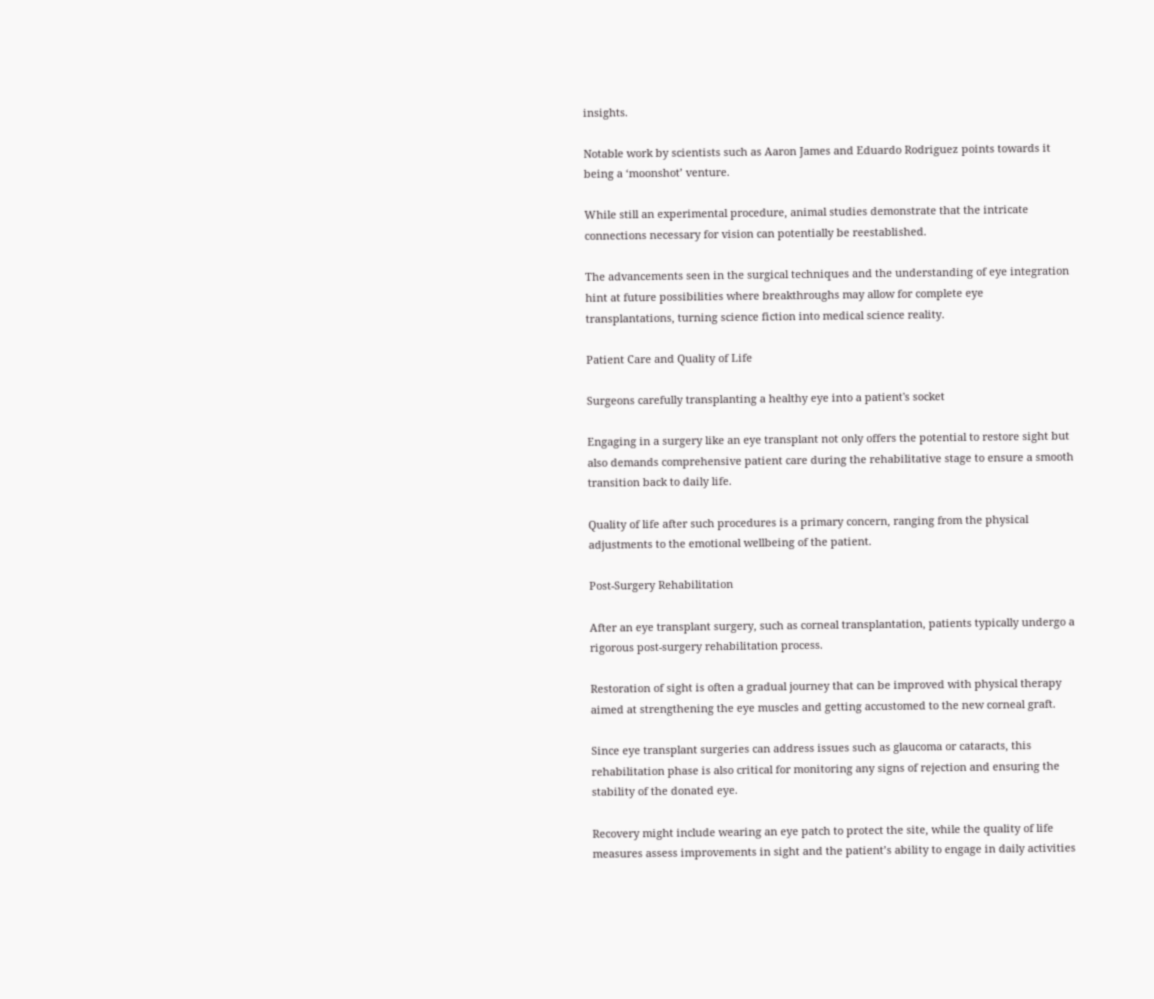insights.

Notable work by scientists such as Aaron James and Eduardo Rodriguez points towards it being a ‘moonshot’ venture.

While still an experimental procedure, animal studies demonstrate that the intricate connections necessary for vision can potentially be reestablished.

The advancements seen in the surgical techniques and the understanding of eye integration hint at future possibilities where breakthroughs may allow for complete eye transplantations, turning science fiction into medical science reality.

Patient Care and Quality of Life

Surgeons carefully transplanting a healthy eye into a patient's socket

Engaging in a surgery like an eye transplant not only offers the potential to restore sight but also demands comprehensive patient care during the rehabilitative stage to ensure a smooth transition back to daily life.

Quality of life after such procedures is a primary concern, ranging from the physical adjustments to the emotional wellbeing of the patient.

Post-Surgery Rehabilitation

After an eye transplant surgery, such as corneal transplantation, patients typically undergo a rigorous post-surgery rehabilitation process.

Restoration of sight is often a gradual journey that can be improved with physical therapy aimed at strengthening the eye muscles and getting accustomed to the new corneal graft.

Since eye transplant surgeries can address issues such as glaucoma or cataracts, this rehabilitation phase is also critical for monitoring any signs of rejection and ensuring the stability of the donated eye.

Recovery might include wearing an eye patch to protect the site, while the quality of life measures assess improvements in sight and the patient’s ability to engage in daily activities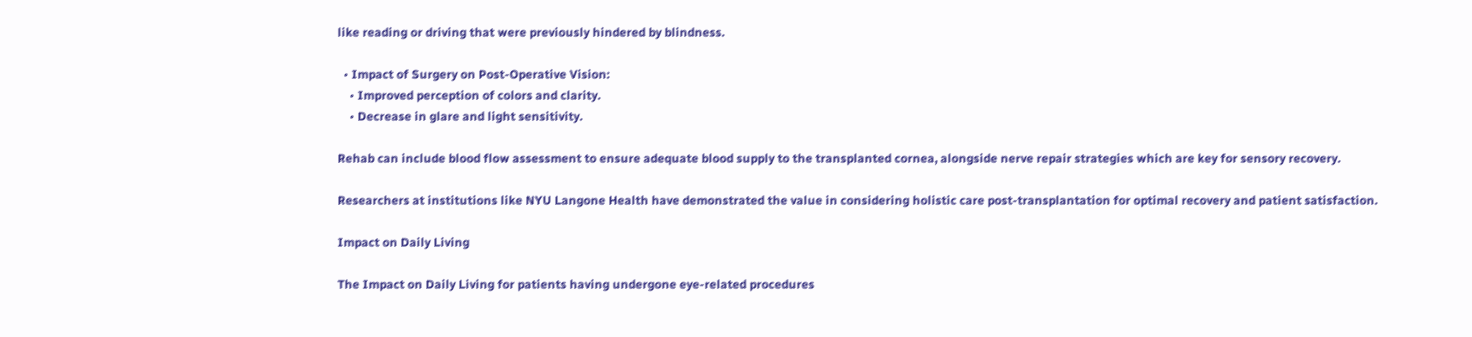like reading or driving that were previously hindered by blindness.

  • Impact of Surgery on Post-Operative Vision:
    • Improved perception of colors and clarity.
    • Decrease in glare and light sensitivity.

Rehab can include blood flow assessment to ensure adequate blood supply to the transplanted cornea, alongside nerve repair strategies which are key for sensory recovery.

Researchers at institutions like NYU Langone Health have demonstrated the value in considering holistic care post-transplantation for optimal recovery and patient satisfaction.

Impact on Daily Living

The Impact on Daily Living for patients having undergone eye-related procedures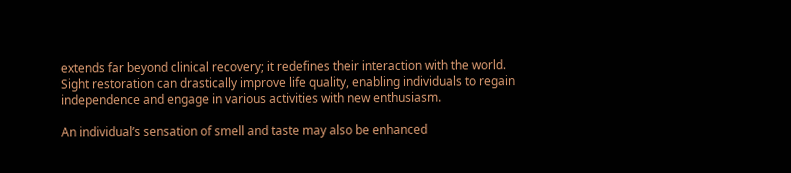extends far beyond clinical recovery; it redefines their interaction with the world. Sight restoration can drastically improve life quality, enabling individuals to regain independence and engage in various activities with new enthusiasm.

An individual’s sensation of smell and taste may also be enhanced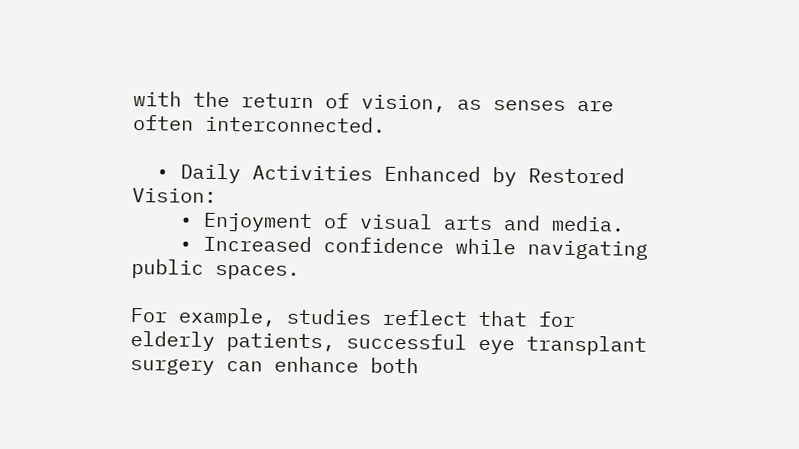with the return of vision, as senses are often interconnected.

  • Daily Activities Enhanced by Restored Vision:
    • Enjoyment of visual arts and media.
    • Increased confidence while navigating public spaces.

For example, studies reflect that for elderly patients, successful eye transplant surgery can enhance both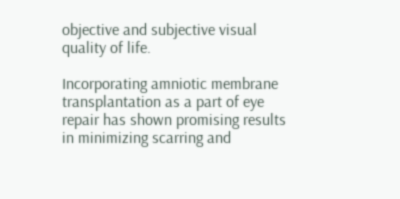objective and subjective visual quality of life.

Incorporating amniotic membrane transplantation as a part of eye repair has shown promising results in minimizing scarring and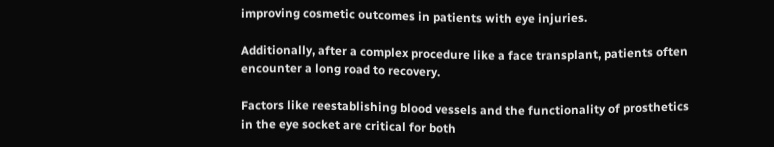improving cosmetic outcomes in patients with eye injuries.

Additionally, after a complex procedure like a face transplant, patients often encounter a long road to recovery.

Factors like reestablishing blood vessels and the functionality of prosthetics in the eye socket are critical for both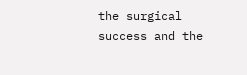the surgical success and the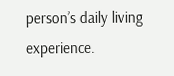person’s daily living experience.